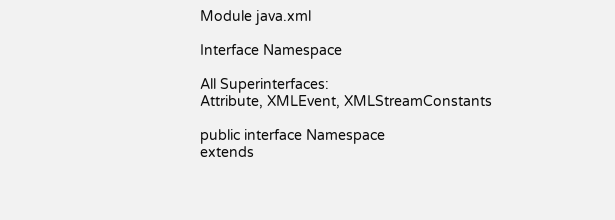Module java.xml

Interface Namespace

All Superinterfaces:
Attribute, XMLEvent, XMLStreamConstants

public interface Namespace
extends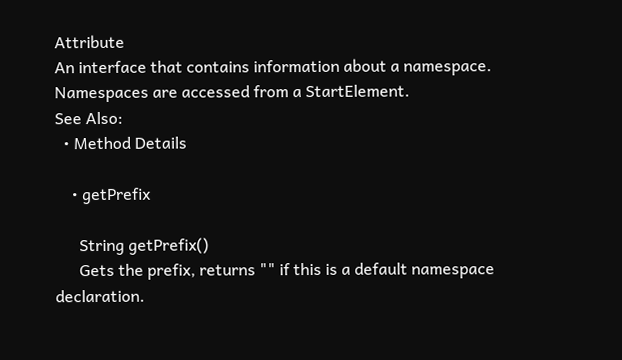Attribute
An interface that contains information about a namespace. Namespaces are accessed from a StartElement.
See Also:
  • Method Details

    • getPrefix

      String getPrefix()
      Gets the prefix, returns "" if this is a default namespace declaration.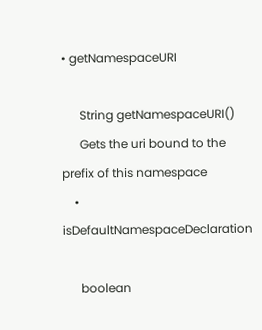• getNamespaceURI

      String getNamespaceURI()
      Gets the uri bound to the prefix of this namespace
    • isDefaultNamespaceDeclaration

      boolean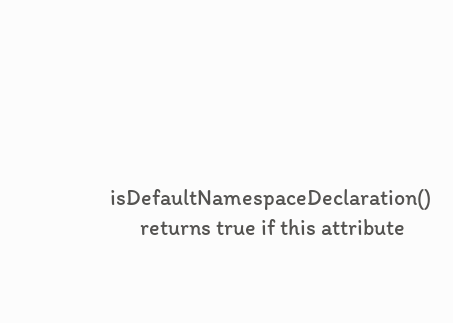isDefaultNamespaceDeclaration()
      returns true if this attribute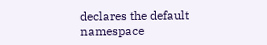declares the default namespace